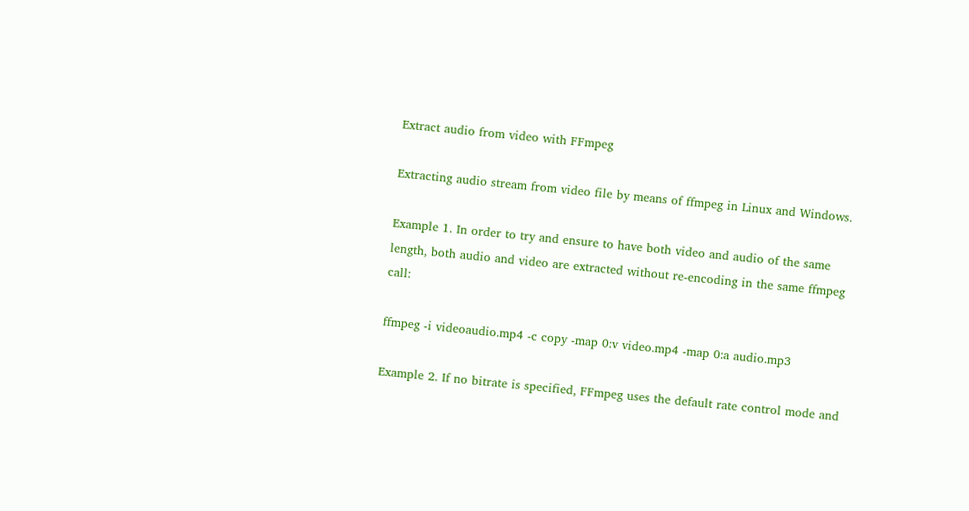Extract audio from video with FFmpeg

Extracting audio stream from video file by means of ffmpeg in Linux and Windows.

Example 1. In order to try and ensure to have both video and audio of the same length, both audio and video are extracted without re-encoding in the same ffmpeg call:

ffmpeg -i videoaudio.mp4 -c copy -map 0:v video.mp4 -map 0:a audio.mp3

Example 2. If no bitrate is specified, FFmpeg uses the default rate control mode and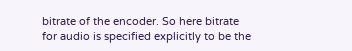bitrate of the encoder. So here bitrate for audio is specified explicitly to be the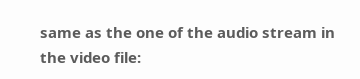same as the one of the audio stream in the video file: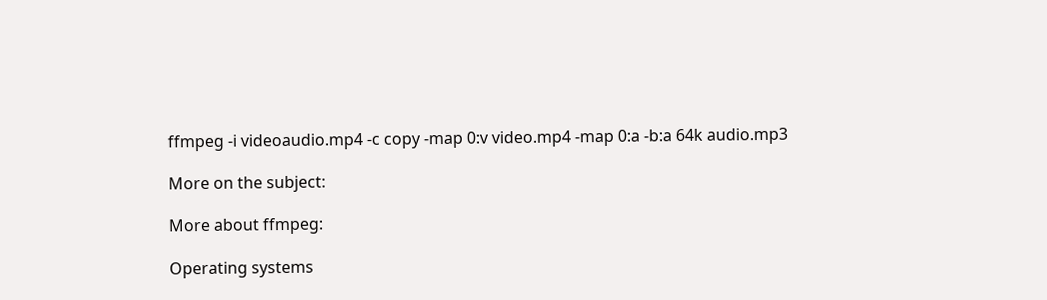ffmpeg -i videoaudio.mp4 -c copy -map 0:v video.mp4 -map 0:a -b:a 64k audio.mp3

More on the subject:

More about ffmpeg:

Operating systems